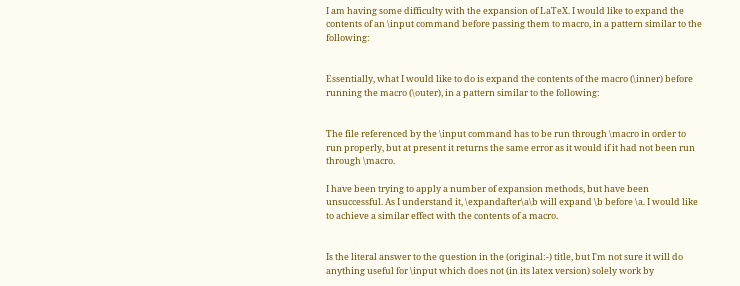I am having some difficulty with the expansion of LaTeX. I would like to expand the contents of an \input command before passing them to macro, in a pattern similar to the following:


Essentially, what I would like to do is expand the contents of the macro (\inner) before running the macro (\outer), in a pattern similar to the following:


The file referenced by the \input command has to be run through \macro in order to run properly, but at present it returns the same error as it would if it had not been run through \macro.

I have been trying to apply a number of expansion methods, but have been unsuccessful. As I understand it, \expandafter\a\b will expand \b before \a. I would like to achieve a similar effect with the contents of a macro.


Is the literal answer to the question in the (original:-) title, but I'm not sure it will do anything useful for \input which does not (in its latex version) solely work by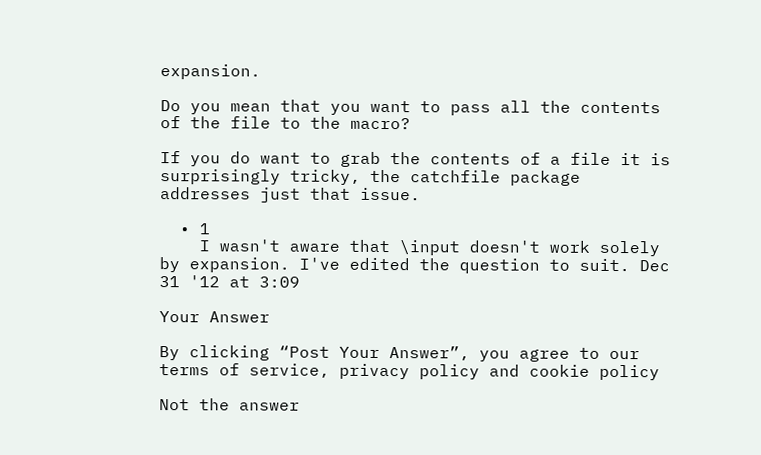expansion.

Do you mean that you want to pass all the contents of the file to the macro?

If you do want to grab the contents of a file it is surprisingly tricky, the catchfile package addresses just that issue.

  • 1
    I wasn't aware that \input doesn't work solely by expansion. I've edited the question to suit. Dec 31 '12 at 3:09

Your Answer

By clicking “Post Your Answer”, you agree to our terms of service, privacy policy and cookie policy

Not the answer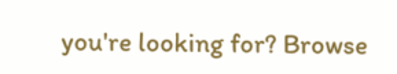you're looking for? Browse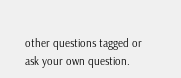other questions tagged or ask your own question.